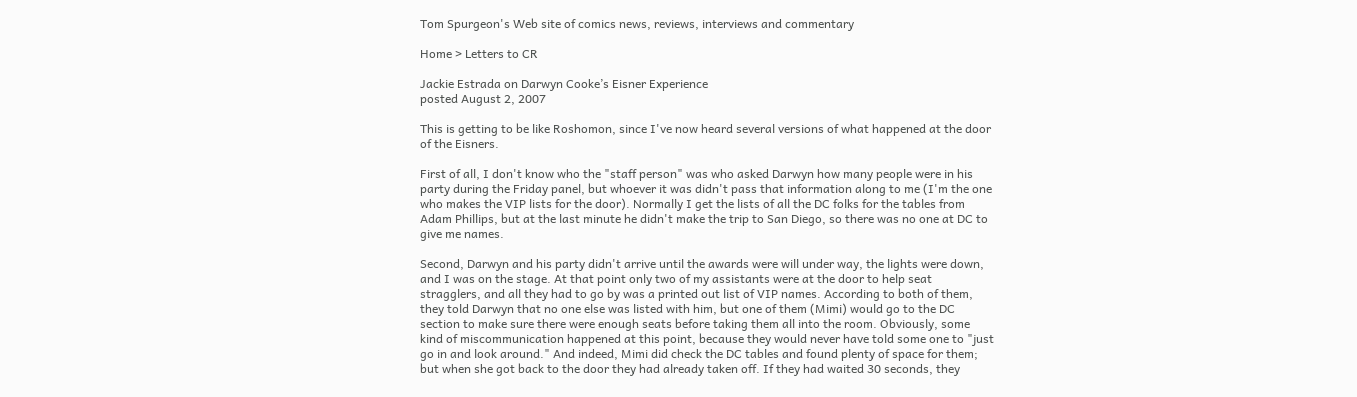Tom Spurgeon's Web site of comics news, reviews, interviews and commentary

Home > Letters to CR

Jackie Estrada on Darwyn Cooke’s Eisner Experience
posted August 2, 2007

This is getting to be like Roshomon, since I've now heard several versions of what happened at the door of the Eisners.

First of all, I don't know who the "staff person" was who asked Darwyn how many people were in his party during the Friday panel, but whoever it was didn't pass that information along to me (I'm the one who makes the VIP lists for the door). Normally I get the lists of all the DC folks for the tables from Adam Phillips, but at the last minute he didn't make the trip to San Diego, so there was no one at DC to give me names.

Second, Darwyn and his party didn't arrive until the awards were will under way, the lights were down, and I was on the stage. At that point only two of my assistants were at the door to help seat stragglers, and all they had to go by was a printed out list of VIP names. According to both of them, they told Darwyn that no one else was listed with him, but one of them (Mimi) would go to the DC section to make sure there were enough seats before taking them all into the room. Obviously, some kind of miscommunication happened at this point, because they would never have told some one to "just go in and look around." And indeed, Mimi did check the DC tables and found plenty of space for them; but when she got back to the door they had already taken off. If they had waited 30 seconds, they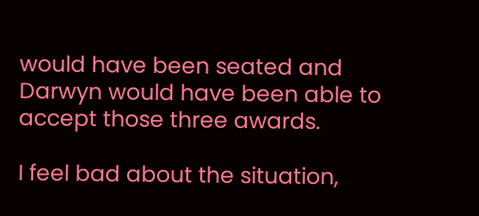would have been seated and Darwyn would have been able to accept those three awards.

I feel bad about the situation,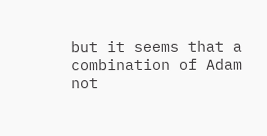but it seems that a combination of Adam not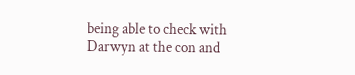being able to check with Darwyn at the con and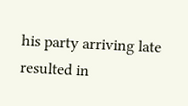his party arriving late resulted in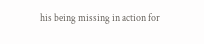his being missing in action for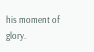his moment of glory.